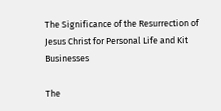The Significance of the Resurrection of Jesus Christ for Personal Life and Kit Businesses

The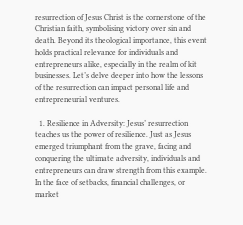resurrection of Jesus Christ is the cornerstone of the Christian faith, symbolising victory over sin and death. Beyond its theological importance, this event holds practical relevance for individuals and entrepreneurs alike, especially in the realm of kit businesses. Let’s delve deeper into how the lessons of the resurrection can impact personal life and entrepreneurial ventures.

  1. Resilience in Adversity: Jesus’ resurrection teaches us the power of resilience. Just as Jesus emerged triumphant from the grave, facing and conquering the ultimate adversity, individuals and entrepreneurs can draw strength from this example. In the face of setbacks, financial challenges, or market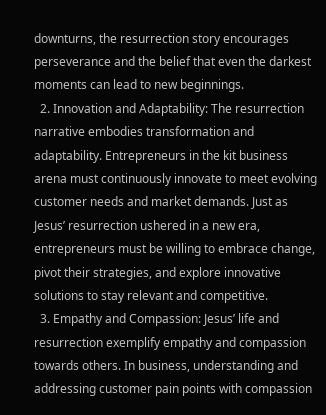downturns, the resurrection story encourages perseverance and the belief that even the darkest moments can lead to new beginnings.
  2. Innovation and Adaptability: The resurrection narrative embodies transformation and adaptability. Entrepreneurs in the kit business arena must continuously innovate to meet evolving customer needs and market demands. Just as Jesus’ resurrection ushered in a new era, entrepreneurs must be willing to embrace change, pivot their strategies, and explore innovative solutions to stay relevant and competitive.
  3. Empathy and Compassion: Jesus’ life and resurrection exemplify empathy and compassion towards others. In business, understanding and addressing customer pain points with compassion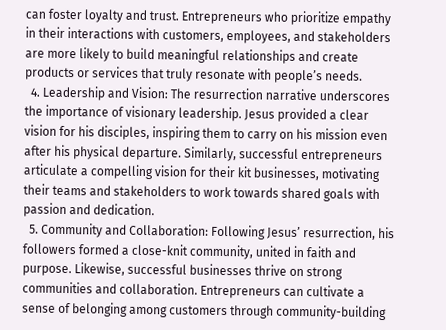can foster loyalty and trust. Entrepreneurs who prioritize empathy in their interactions with customers, employees, and stakeholders are more likely to build meaningful relationships and create products or services that truly resonate with people’s needs.
  4. Leadership and Vision: The resurrection narrative underscores the importance of visionary leadership. Jesus provided a clear vision for his disciples, inspiring them to carry on his mission even after his physical departure. Similarly, successful entrepreneurs articulate a compelling vision for their kit businesses, motivating their teams and stakeholders to work towards shared goals with passion and dedication.
  5. Community and Collaboration: Following Jesus’ resurrection, his followers formed a close-knit community, united in faith and purpose. Likewise, successful businesses thrive on strong communities and collaboration. Entrepreneurs can cultivate a sense of belonging among customers through community-building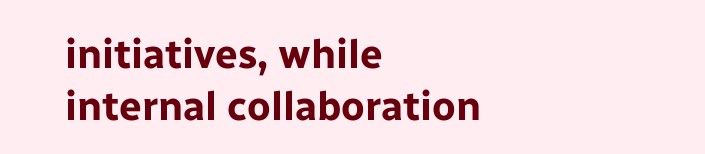initiatives, while internal collaboration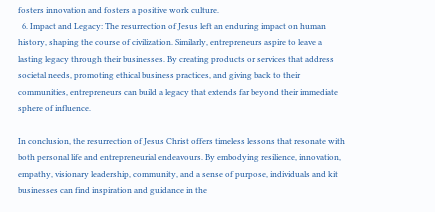fosters innovation and fosters a positive work culture.
  6. Impact and Legacy: The resurrection of Jesus left an enduring impact on human history, shaping the course of civilization. Similarly, entrepreneurs aspire to leave a lasting legacy through their businesses. By creating products or services that address societal needs, promoting ethical business practices, and giving back to their communities, entrepreneurs can build a legacy that extends far beyond their immediate sphere of influence.

In conclusion, the resurrection of Jesus Christ offers timeless lessons that resonate with both personal life and entrepreneurial endeavours. By embodying resilience, innovation, empathy, visionary leadership, community, and a sense of purpose, individuals and kit businesses can find inspiration and guidance in the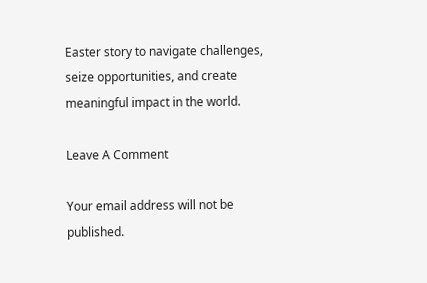Easter story to navigate challenges, seize opportunities, and create meaningful impact in the world.

Leave A Comment

Your email address will not be published.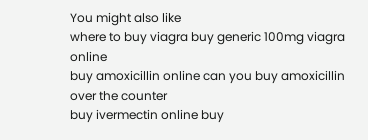You might also like
where to buy viagra buy generic 100mg viagra online
buy amoxicillin online can you buy amoxicillin over the counter
buy ivermectin online buy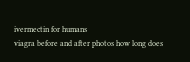ivermectin for humans
viagra before and after photos how long does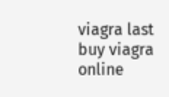viagra last
buy viagra online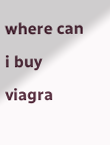where can i buy viagra